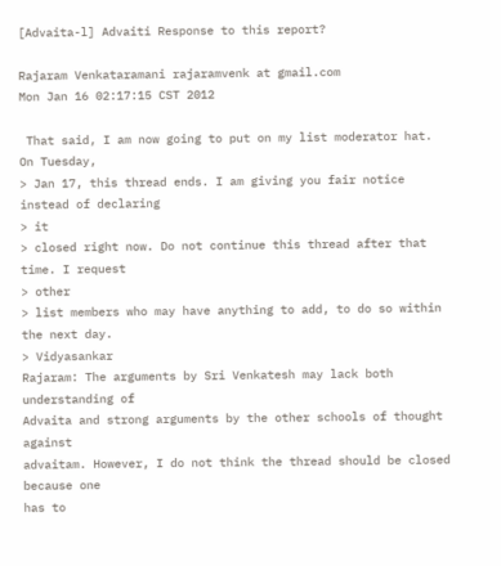[Advaita-l] Advaiti Response to this report?

Rajaram Venkataramani rajaramvenk at gmail.com
Mon Jan 16 02:17:15 CST 2012

 That said, I am now going to put on my list moderator hat. On Tuesday,
> Jan 17, this thread ends. I am giving you fair notice instead of declaring
> it
> closed right now. Do not continue this thread after that time. I request
> other
> list members who may have anything to add, to do so within the next day.
> Vidyasankar
Rajaram: The arguments by Sri Venkatesh may lack both understanding of
Advaita and strong arguments by the other schools of thought against
advaitam. However, I do not think the thread should be closed because one
has to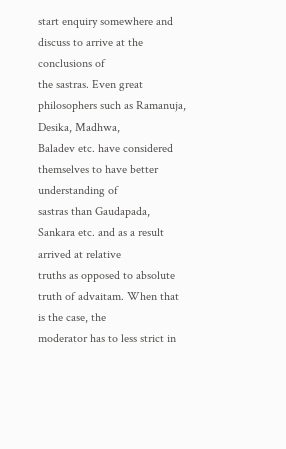start enquiry somewhere and discuss to arrive at the conclusions of
the sastras. Even great philosophers such as Ramanuja, Desika, Madhwa,
Baladev etc. have considered themselves to have better understanding of
sastras than Gaudapada, Sankara etc. and as a result arrived at relative
truths as opposed to absolute truth of advaitam. When that is the case, the
moderator has to less strict in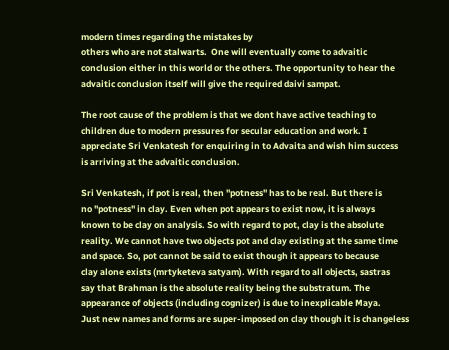modern times regarding the mistakes by
others who are not stalwarts.  One will eventually come to advaitic
conclusion either in this world or the others. The opportunity to hear the
advaitic conclusion itself will give the required daivi sampat.

The root cause of the problem is that we dont have active teaching to
children due to modern pressures for secular education and work. I
appreciate Sri Venkatesh for enquiring in to Advaita and wish him success
is arriving at the advaitic conclusion.

Sri Venkatesh, if pot is real, then "potness" has to be real. But there is
no "potness" in clay. Even when pot appears to exist now, it is always
known to be clay on analysis. So with regard to pot, clay is the absolute
reality. We cannot have two objects pot and clay existing at the same time
and space. So, pot cannot be said to exist though it appears to because
clay alone exists (mrtyketeva satyam). With regard to all objects, sastras
say that Brahman is the absolute reality being the substratum. The
appearance of objects (including cognizer) is due to inexplicable Maya.
Just new names and forms are super-imposed on clay though it is changeless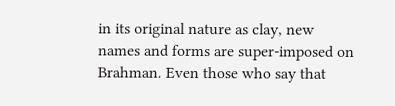in its original nature as clay, new names and forms are super-imposed on
Brahman. Even those who say that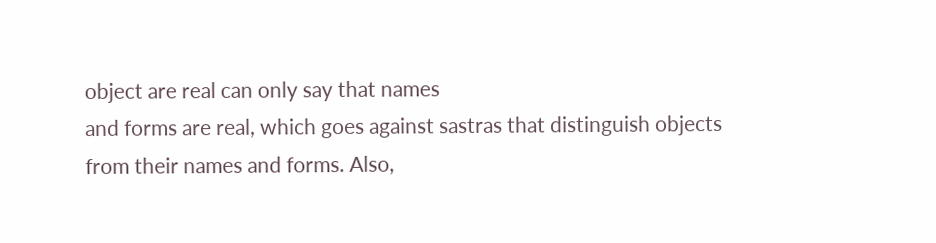object are real can only say that names
and forms are real, which goes against sastras that distinguish objects
from their names and forms. Also,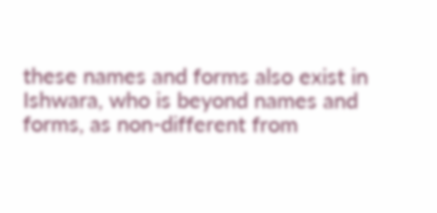these names and forms also exist in
Ishwara, who is beyond names and forms, as non-different from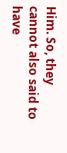Him. So, they
cannot also said to have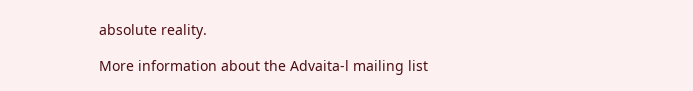absolute reality.

More information about the Advaita-l mailing list